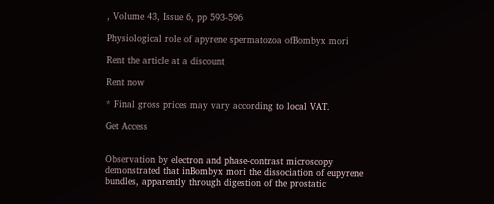, Volume 43, Issue 6, pp 593-596

Physiological role of apyrene spermatozoa ofBombyx mori

Rent the article at a discount

Rent now

* Final gross prices may vary according to local VAT.

Get Access


Observation by electron and phase-contrast microscopy demonstrated that inBombyx mori the dissociation of eupyrene bundles, apparently through digestion of the prostatic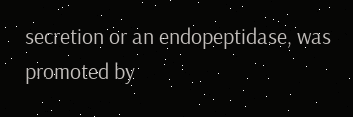secretion or an endopeptidase, was promoted by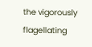the vigorously flagellating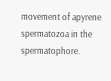movement of apyrene spermatozoa in the spermatophore.